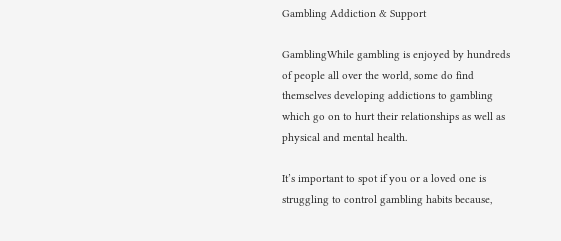Gambling Addiction & Support

GamblingWhile gambling is enjoyed by hundreds of people all over the world, some do find themselves developing addictions to gambling which go on to hurt their relationships as well as physical and mental health.

It’s important to spot if you or a loved one is struggling to control gambling habits because,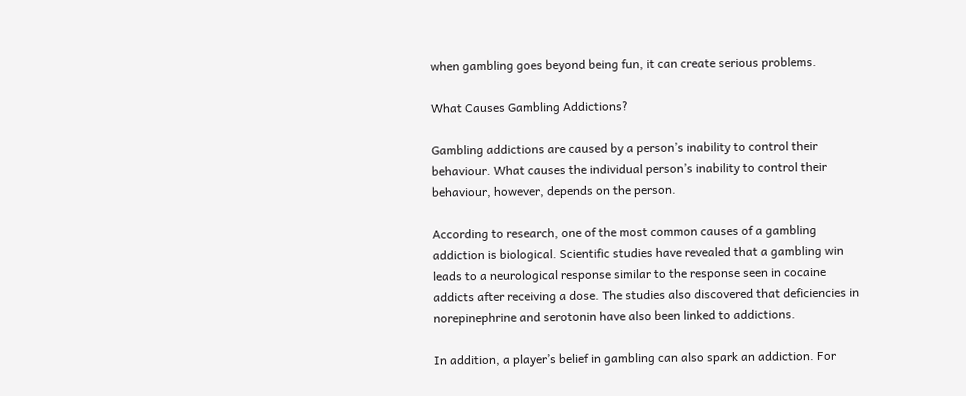when gambling goes beyond being fun, it can create serious problems.

What Causes Gambling Addictions?

Gambling addictions are caused by a person’s inability to control their behaviour. What causes the individual person’s inability to control their behaviour, however, depends on the person.

According to research, one of the most common causes of a gambling addiction is biological. Scientific studies have revealed that a gambling win leads to a neurological response similar to the response seen in cocaine addicts after receiving a dose. The studies also discovered that deficiencies in norepinephrine and serotonin have also been linked to addictions.

In addition, a player’s belief in gambling can also spark an addiction. For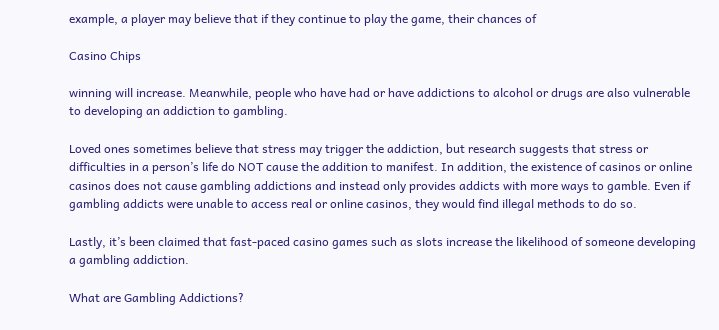example, a player may believe that if they continue to play the game, their chances of

Casino Chips

winning will increase. Meanwhile, people who have had or have addictions to alcohol or drugs are also vulnerable to developing an addiction to gambling.

Loved ones sometimes believe that stress may trigger the addiction, but research suggests that stress or difficulties in a person’s life do NOT cause the addition to manifest. In addition, the existence of casinos or online casinos does not cause gambling addictions and instead only provides addicts with more ways to gamble. Even if gambling addicts were unable to access real or online casinos, they would find illegal methods to do so.

Lastly, it’s been claimed that fast-paced casino games such as slots increase the likelihood of someone developing a gambling addiction.

What are Gambling Addictions?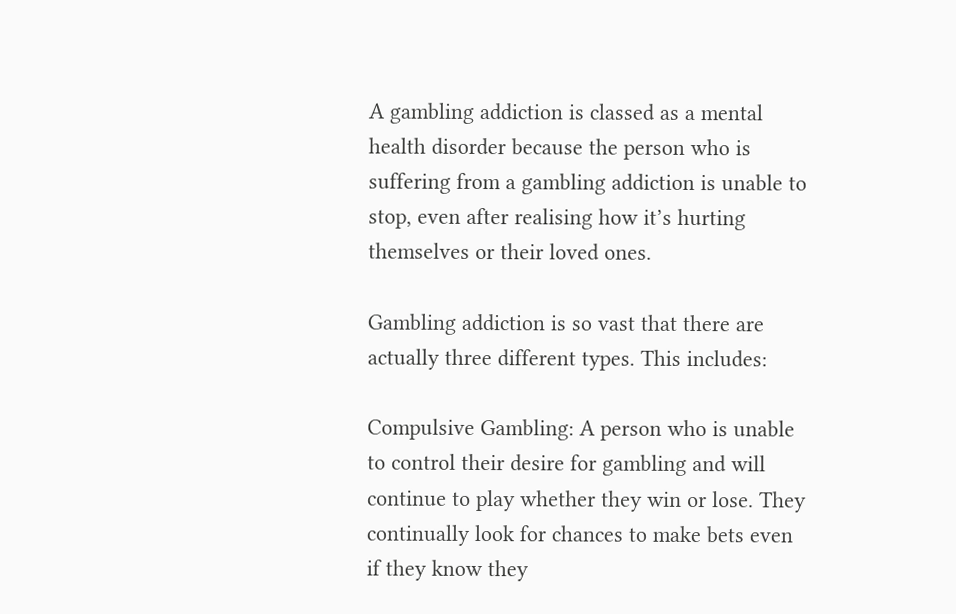A gambling addiction is classed as a mental health disorder because the person who is suffering from a gambling addiction is unable to stop, even after realising how it’s hurting themselves or their loved ones.

Gambling addiction is so vast that there are actually three different types. This includes:

Compulsive Gambling: A person who is unable to control their desire for gambling and will continue to play whether they win or lose. They continually look for chances to make bets even if they know they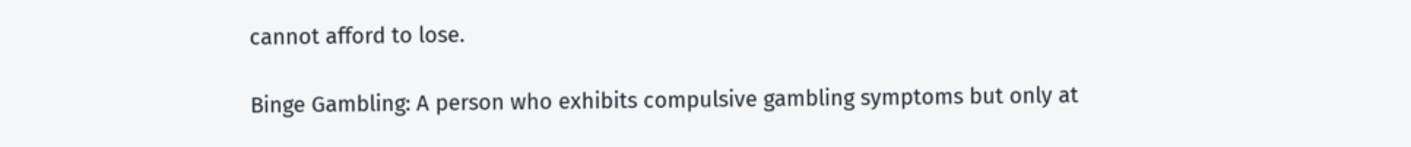cannot afford to lose.

Binge Gambling: A person who exhibits compulsive gambling symptoms but only at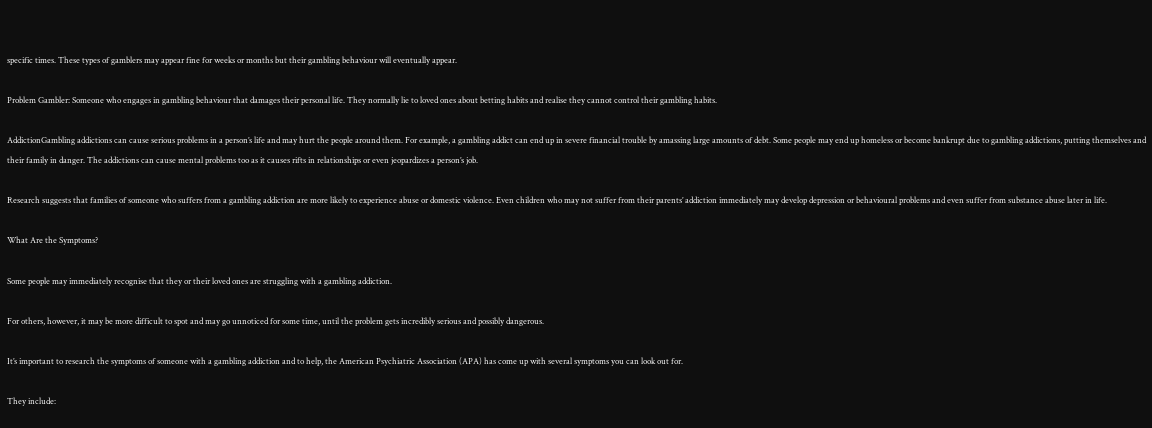specific times. These types of gamblers may appear fine for weeks or months but their gambling behaviour will eventually appear.

Problem Gambler: Someone who engages in gambling behaviour that damages their personal life. They normally lie to loved ones about betting habits and realise they cannot control their gambling habits.

AddictionGambling addictions can cause serious problems in a person’s life and may hurt the people around them. For example, a gambling addict can end up in severe financial trouble by amassing large amounts of debt. Some people may end up homeless or become bankrupt due to gambling addictions, putting themselves and their family in danger. The addictions can cause mental problems too as it causes rifts in relationships or even jeopardizes a person’s job.

Research suggests that families of someone who suffers from a gambling addiction are more likely to experience abuse or domestic violence. Even children who may not suffer from their parents’ addiction immediately may develop depression or behavioural problems and even suffer from substance abuse later in life.

What Are the Symptoms?

Some people may immediately recognise that they or their loved ones are struggling with a gambling addiction.

For others, however, it may be more difficult to spot and may go unnoticed for some time, until the problem gets incredibly serious and possibly dangerous.

It’s important to research the symptoms of someone with a gambling addiction and to help, the American Psychiatric Association (APA) has come up with several symptoms you can look out for.

They include: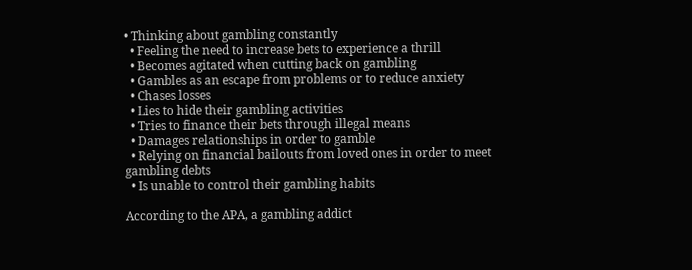• Thinking about gambling constantly
  • Feeling the need to increase bets to experience a thrill
  • Becomes agitated when cutting back on gambling
  • Gambles as an escape from problems or to reduce anxiety
  • Chases losses
  • Lies to hide their gambling activities
  • Tries to finance their bets through illegal means
  • Damages relationships in order to gamble
  • Relying on financial bailouts from loved ones in order to meet gambling debts
  • Is unable to control their gambling habits

According to the APA, a gambling addict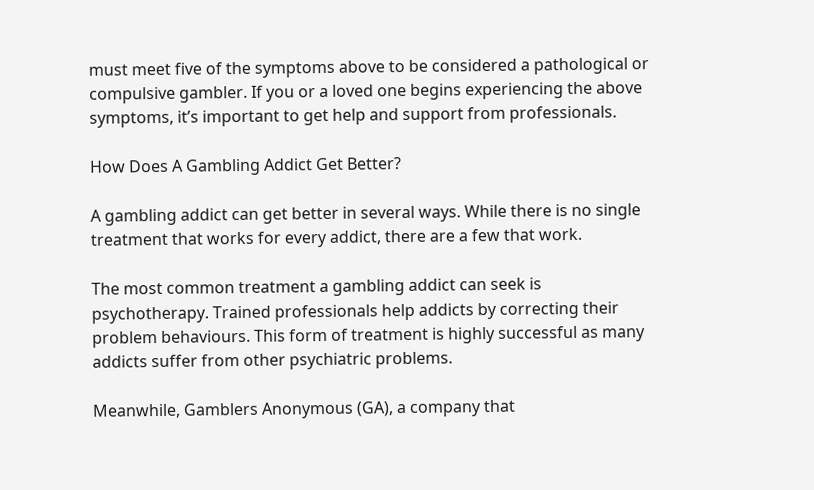must meet five of the symptoms above to be considered a pathological or compulsive gambler. If you or a loved one begins experiencing the above symptoms, it’s important to get help and support from professionals.

How Does A Gambling Addict Get Better?

A gambling addict can get better in several ways. While there is no single treatment that works for every addict, there are a few that work.

The most common treatment a gambling addict can seek is psychotherapy. Trained professionals help addicts by correcting their problem behaviours. This form of treatment is highly successful as many addicts suffer from other psychiatric problems.

Meanwhile, Gamblers Anonymous (GA), a company that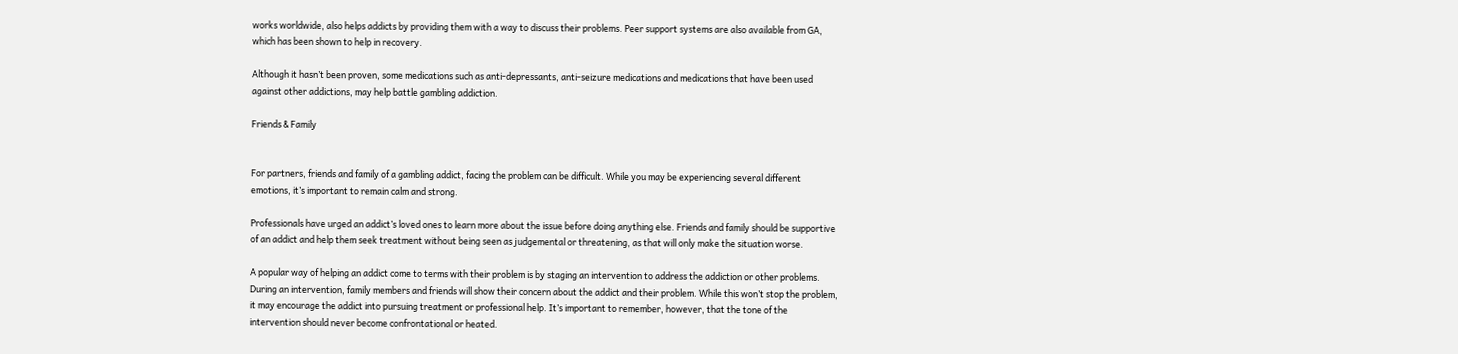works worldwide, also helps addicts by providing them with a way to discuss their problems. Peer support systems are also available from GA, which has been shown to help in recovery.

Although it hasn’t been proven, some medications such as anti-depressants, anti-seizure medications and medications that have been used against other addictions, may help battle gambling addiction.

Friends & Family


For partners, friends and family of a gambling addict, facing the problem can be difficult. While you may be experiencing several different emotions, it’s important to remain calm and strong.

Professionals have urged an addict’s loved ones to learn more about the issue before doing anything else. Friends and family should be supportive of an addict and help them seek treatment without being seen as judgemental or threatening, as that will only make the situation worse.

A popular way of helping an addict come to terms with their problem is by staging an intervention to address the addiction or other problems. During an intervention, family members and friends will show their concern about the addict and their problem. While this won’t stop the problem, it may encourage the addict into pursuing treatment or professional help. It’s important to remember, however, that the tone of the intervention should never become confrontational or heated.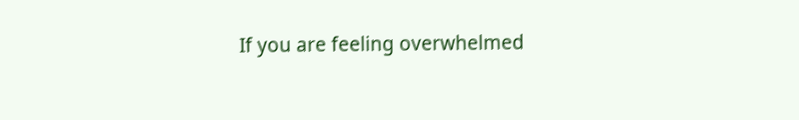If you are feeling overwhelmed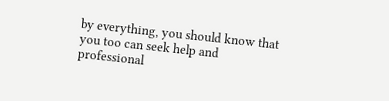by everything, you should know that you too can seek help and professional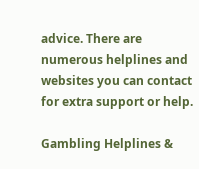advice. There are numerous helplines and websites you can contact for extra support or help.

Gambling Helplines &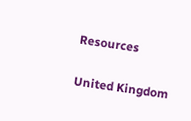Resources

United Kingdom